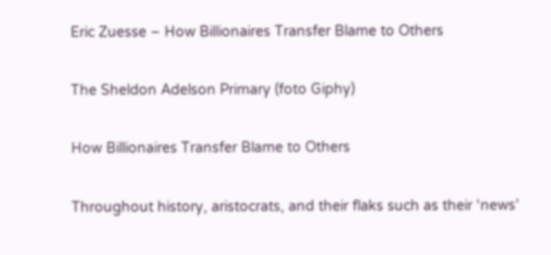Eric Zuesse – How Billionaires Transfer Blame to Others

The Sheldon Adelson Primary (foto Giphy)

How Billionaires Transfer Blame to Others

Throughout history, aristocrats, and their flaks such as their ‘news’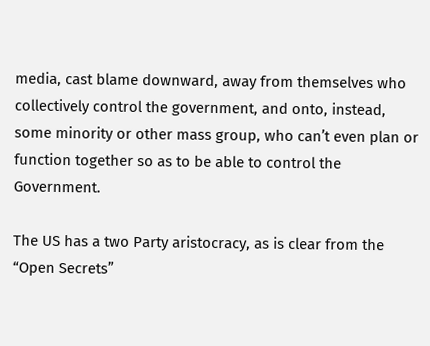media, cast blame downward, away from themselves who collectively control the government, and onto, instead, some minority or other mass group, who can’t even plan or function together so as to be able to control the Government.

The US has a two Party aristocracy, as is clear from the “Open Secrets”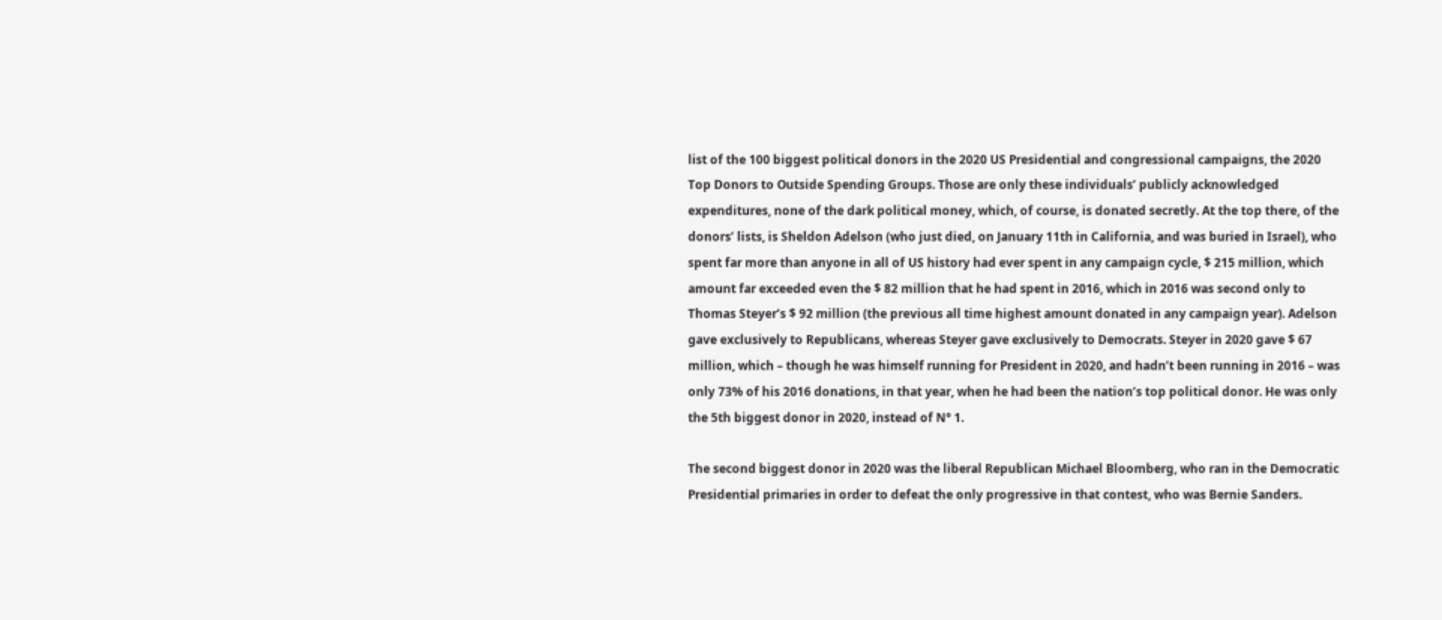list of the 100 biggest political donors in the 2020 US Presidential and congressional campaigns, the 2020 Top Donors to Outside Spending Groups. Those are only these individuals’ publicly acknowledged expenditures, none of the dark political money, which, of course, is donated secretly. At the top there, of the donors’ lists, is Sheldon Adelson (who just died, on January 11th in California, and was buried in Israel), who spent far more than anyone in all of US history had ever spent in any campaign cycle, $ 215 million, which amount far exceeded even the $ 82 million that he had spent in 2016, which in 2016 was second only to Thomas Steyer’s $ 92 million (the previous all time highest amount donated in any campaign year). Adelson gave exclusively to Republicans, whereas Steyer gave exclusively to Democrats. Steyer in 2020 gave $ 67 million, which – though he was himself running for President in 2020, and hadn’t been running in 2016 – was only 73% of his 2016 donations, in that year, when he had been the nation’s top political donor. He was only the 5th biggest donor in 2020, instead of N° 1.

The second biggest donor in 2020 was the liberal Republican Michael Bloomberg, who ran in the Democratic Presidential primaries in order to defeat the only progressive in that contest, who was Bernie Sanders.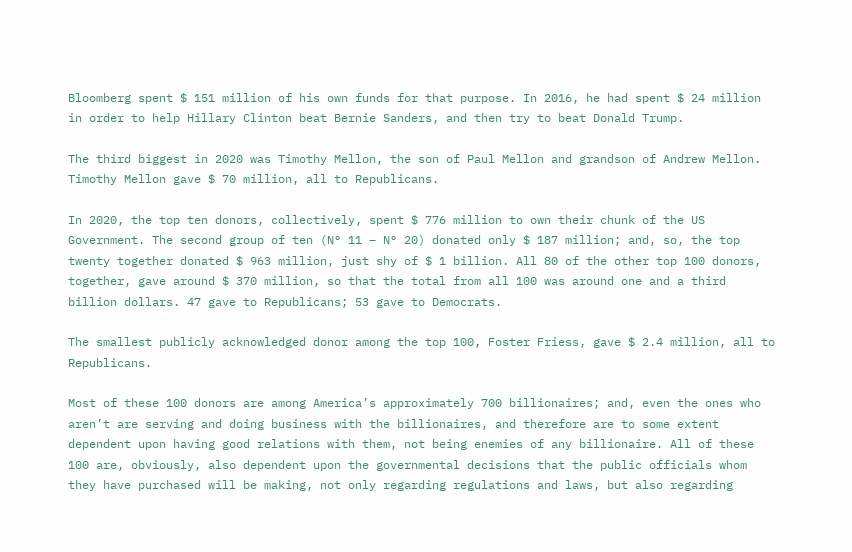Bloomberg spent $ 151 million of his own funds for that purpose. In 2016, he had spent $ 24 million in order to help Hillary Clinton beat Bernie Sanders, and then try to beat Donald Trump.

The third biggest in 2020 was Timothy Mellon, the son of Paul Mellon and grandson of Andrew Mellon. Timothy Mellon gave $ 70 million, all to Republicans.

In 2020, the top ten donors, collectively, spent $ 776 million to own their chunk of the US Government. The second group of ten (N° 11 – N° 20) donated only $ 187 million; and, so, the top twenty together donated $ 963 million, just shy of $ 1 billion. All 80 of the other top 100 donors, together, gave around $ 370 million, so that the total from all 100 was around one and a third billion dollars. 47 gave to Republicans; 53 gave to Democrats.

The smallest publicly acknowledged donor among the top 100, Foster Friess, gave $ 2.4 million, all to Republicans.

Most of these 100 donors are among America’s approximately 700 billionaires; and, even the ones who aren’t are serving and doing business with the billionaires, and therefore are to some extent dependent upon having good relations with them, not being enemies of any billionaire. All of these 100 are, obviously, also dependent upon the governmental decisions that the public officials whom they have purchased will be making, not only regarding regulations and laws, but also regarding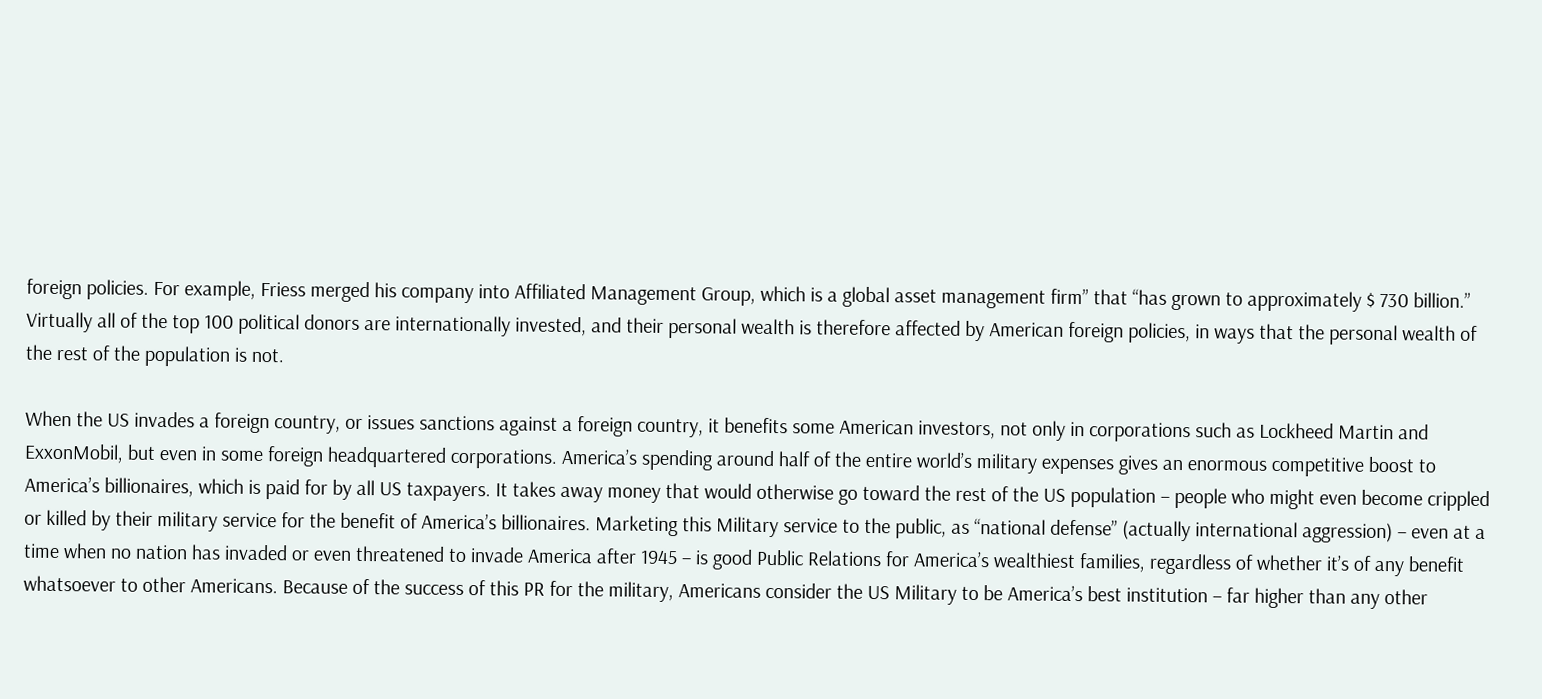foreign policies. For example, Friess merged his company into Affiliated Management Group, which is a global asset management firm” that “has grown to approximately $ 730 billion.” Virtually all of the top 100 political donors are internationally invested, and their personal wealth is therefore affected by American foreign policies, in ways that the personal wealth of the rest of the population is not.

When the US invades a foreign country, or issues sanctions against a foreign country, it benefits some American investors, not only in corporations such as Lockheed Martin and ExxonMobil, but even in some foreign headquartered corporations. America’s spending around half of the entire world’s military expenses gives an enormous competitive boost to America’s billionaires, which is paid for by all US taxpayers. It takes away money that would otherwise go toward the rest of the US population – people who might even become crippled or killed by their military service for the benefit of America’s billionaires. Marketing this Military service to the public, as “national defense” (actually international aggression) – even at a time when no nation has invaded or even threatened to invade America after 1945 – is good Public Relations for America’s wealthiest families, regardless of whether it’s of any benefit whatsoever to other Americans. Because of the success of this PR for the military, Americans consider the US Military to be America’s best institution – far higher than any other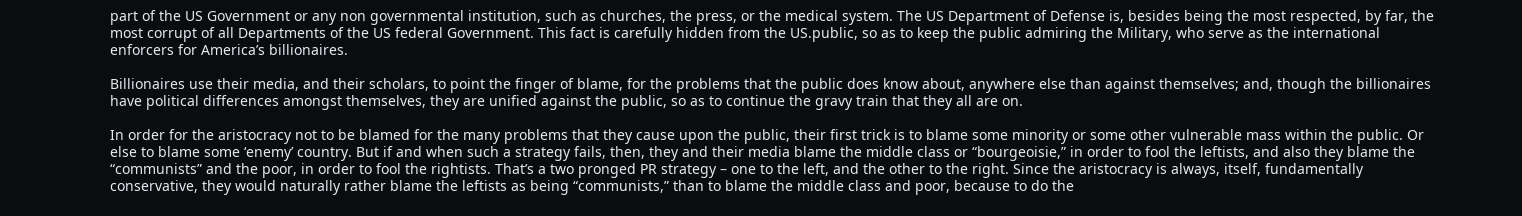part of the US Government or any non governmental institution, such as churches, the press, or the medical system. The US Department of Defense is, besides being the most respected, by far, the most corrupt of all Departments of the US federal Government. This fact is carefully hidden from the US.public, so as to keep the public admiring the Military, who serve as the international enforcers for America’s billionaires.

Billionaires use their media, and their scholars, to point the finger of blame, for the problems that the public does know about, anywhere else than against themselves; and, though the billionaires have political differences amongst themselves, they are unified against the public, so as to continue the gravy train that they all are on.

In order for the aristocracy not to be blamed for the many problems that they cause upon the public, their first trick is to blame some minority or some other vulnerable mass within the public. Or else to blame some ‘enemy’ country. But if and when such a strategy fails, then, they and their media blame the middle class or “bourgeoisie,” in order to fool the leftists, and also they blame the “communists” and the poor, in order to fool the rightists. That’s a two pronged PR strategy – one to the left, and the other to the right. Since the aristocracy is always, itself, fundamentally conservative, they would naturally rather blame the leftists as being “communists,” than to blame the middle class and poor, because to do the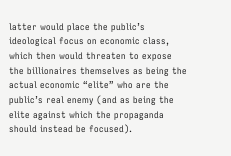latter would place the public’s ideological focus on economic class, which then would threaten to expose the billionaires themselves as being the actual economic “elite” who are the public’s real enemy (and as being the elite against which the propaganda should instead be focused).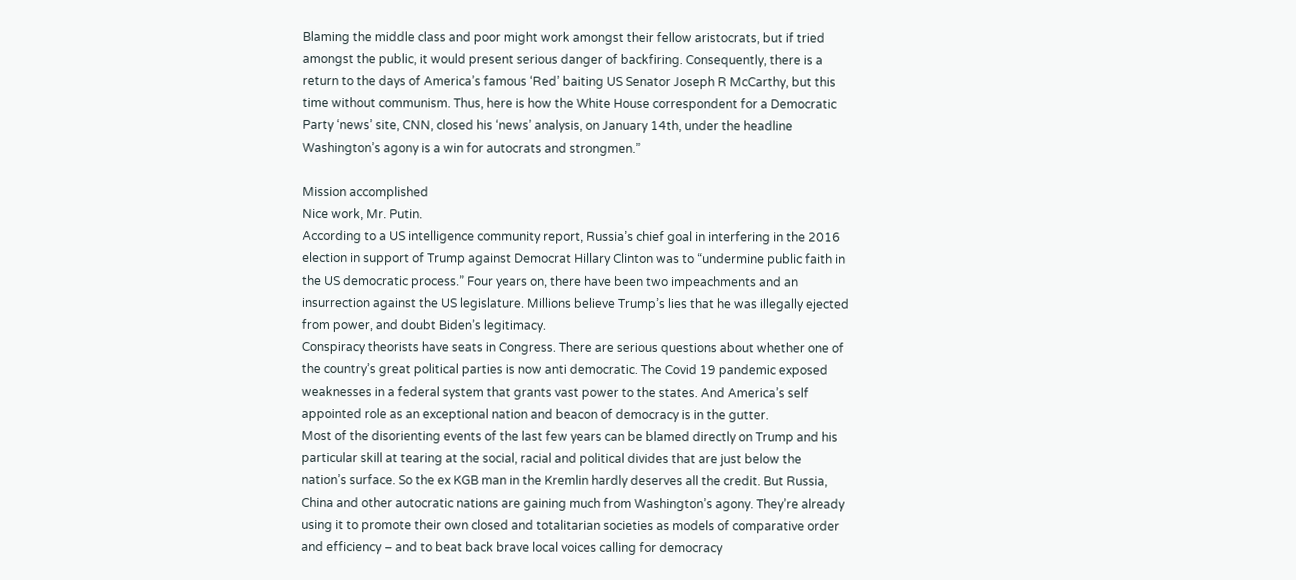Blaming the middle class and poor might work amongst their fellow aristocrats, but if tried amongst the public, it would present serious danger of backfiring. Consequently, there is a return to the days of America’s famous ‘Red’ baiting US Senator Joseph R McCarthy, but this time without communism. Thus, here is how the White House correspondent for a Democratic Party ‘news’ site, CNN, closed his ‘news’ analysis, on January 14th, under the headline Washington’s agony is a win for autocrats and strongmen.”

Mission accomplished
Nice work, Mr. Putin.
According to a US intelligence community report, Russia’s chief goal in interfering in the 2016 election in support of Trump against Democrat Hillary Clinton was to “undermine public faith in the US democratic process.” Four years on, there have been two impeachments and an insurrection against the US legislature. Millions believe Trump’s lies that he was illegally ejected from power, and doubt Biden’s legitimacy.
Conspiracy theorists have seats in Congress. There are serious questions about whether one of the country’s great political parties is now anti democratic. The Covid 19 pandemic exposed weaknesses in a federal system that grants vast power to the states. And America’s self appointed role as an exceptional nation and beacon of democracy is in the gutter.
Most of the disorienting events of the last few years can be blamed directly on Trump and his particular skill at tearing at the social, racial and political divides that are just below the nation’s surface. So the ex KGB man in the Kremlin hardly deserves all the credit. But Russia, China and other autocratic nations are gaining much from Washington’s agony. They’re already using it to promote their own closed and totalitarian societies as models of comparative order and efficiency – and to beat back brave local voices calling for democracy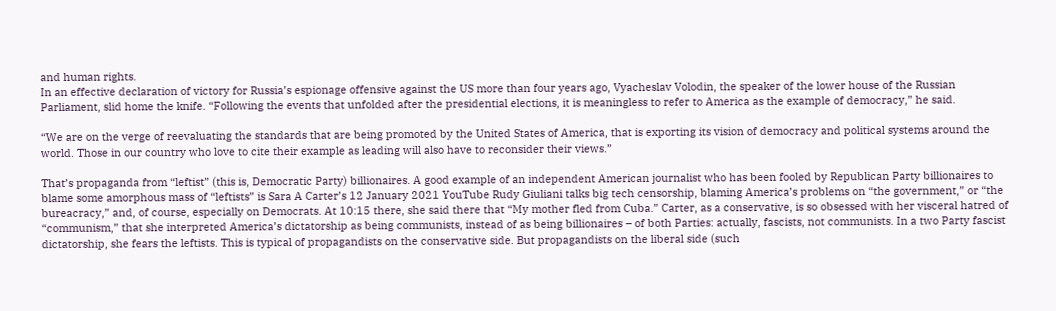and human rights.
In an effective declaration of victory for Russia’s espionage offensive against the US more than four years ago, Vyacheslav Volodin, the speaker of the lower house of the Russian Parliament, slid home the knife. “Following the events that unfolded after the presidential elections, it is meaningless to refer to America as the example of democracy,” he said.

“We are on the verge of reevaluating the standards that are being promoted by the United States of America, that is exporting its vision of democracy and political systems around the world. Those in our country who love to cite their example as leading will also have to reconsider their views.”

That’s propaganda from “leftist” (this is, Democratic Party) billionaires. A good example of an independent American journalist who has been fooled by Republican Party billionaires to blame some amorphous mass of “leftists” is Sara A Carter’s 12 January 2021 YouTube Rudy Giuliani talks big tech censorship, blaming America’s problems on “the government,” or “the bureacracy,” and, of course, especially on Democrats. At 10:15 there, she said there that “My mother fled from Cuba.” Carter, as a conservative, is so obsessed with her visceral hatred of “communism,” that she interpreted America’s dictatorship as being communists, instead of as being billionaires – of both Parties: actually, fascists, not communists. In a two Party fascist dictatorship, she fears the leftists. This is typical of propagandists on the conservative side. But propagandists on the liberal side (such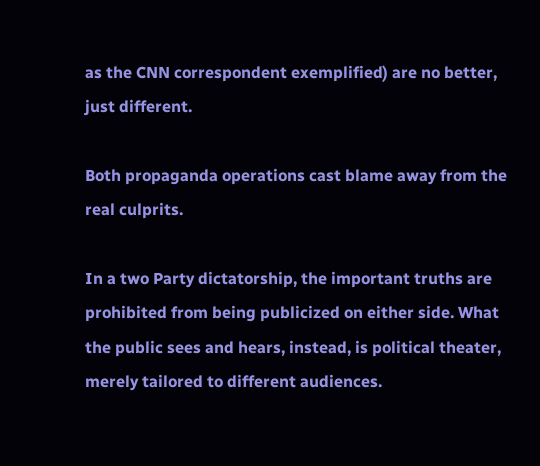as the CNN correspondent exemplified) are no better, just different.

Both propaganda operations cast blame away from the real culprits.

In a two Party dictatorship, the important truths are prohibited from being publicized on either side. What the public sees and hears, instead, is political theater, merely tailored to different audiences.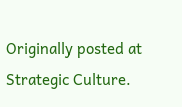Originally posted at Strategic Culture.